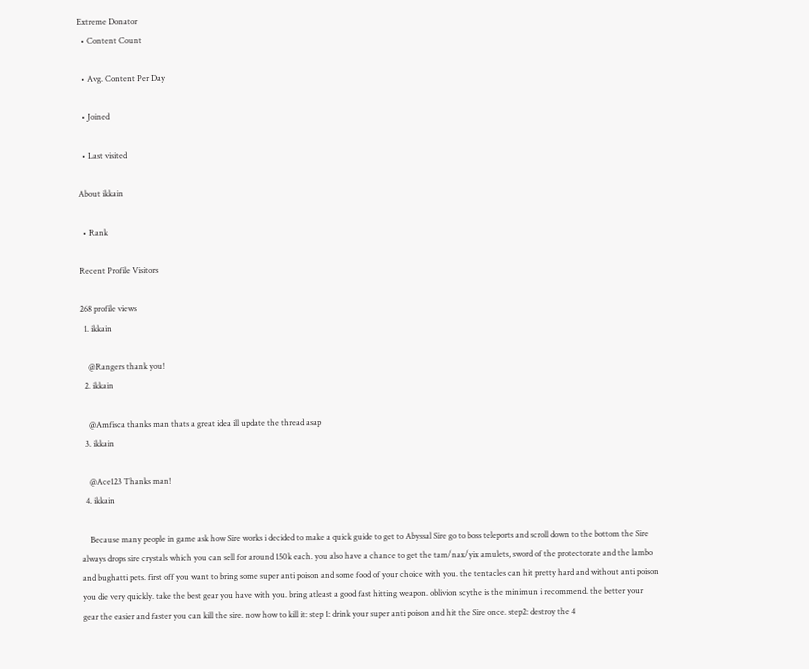Extreme Donator
  • Content Count

  • Avg. Content Per Day

  • Joined

  • Last visited

About ikkain

  • Rank

Recent Profile Visitors

268 profile views
  1. ikkain

    @Rangers thank you!
  2. ikkain

    @Amfisca thanks man thats a great idea ill update the thread asap
  3. ikkain

    @Ace123 Thanks man!
  4. ikkain

    Because many people in game ask how Sire works i decided to make a quick guide to get to Abyssal Sire go to boss teleports and scroll down to the bottom the Sire always drops sire crystals which you can sell for around 150k each. you also have a chance to get the tam/nax/yix amulets, sword of the protectorate and the lambo and bughatti pets. first off you want to bring some super anti poison and some food of your choice with you. the tentacles can hit pretty hard and without anti poison you die very quickly. take the best gear you have with you. bring atleast a good fast hitting weapon. oblivion scythe is the minimun i recommend. the better your gear the easier and faster you can kill the sire. now how to kill it: step 1: drink your super anti poison and hit the Sire once. step2: destroy the 4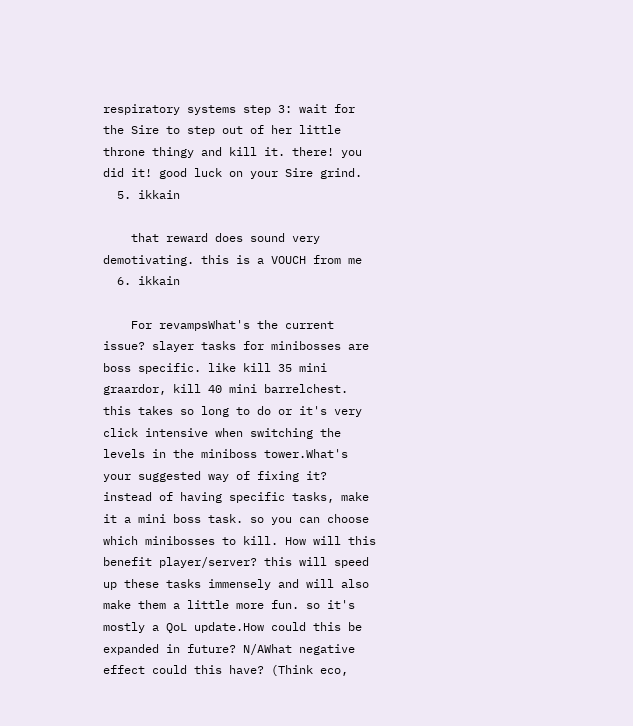respiratory systems step 3: wait for the Sire to step out of her little throne thingy and kill it. there! you did it! good luck on your Sire grind.
  5. ikkain

    that reward does sound very demotivating. this is a VOUCH from me
  6. ikkain

    For revampsWhat's the current issue? slayer tasks for minibosses are boss specific. like kill 35 mini graardor, kill 40 mini barrelchest. this takes so long to do or it's very click intensive when switching the levels in the miniboss tower.What's your suggested way of fixing it? instead of having specific tasks, make it a mini boss task. so you can choose which minibosses to kill. How will this benefit player/server? this will speed up these tasks immensely and will also make them a little more fun. so it's mostly a QoL update.How could this be expanded in future? N/AWhat negative effect could this have? (Think eco,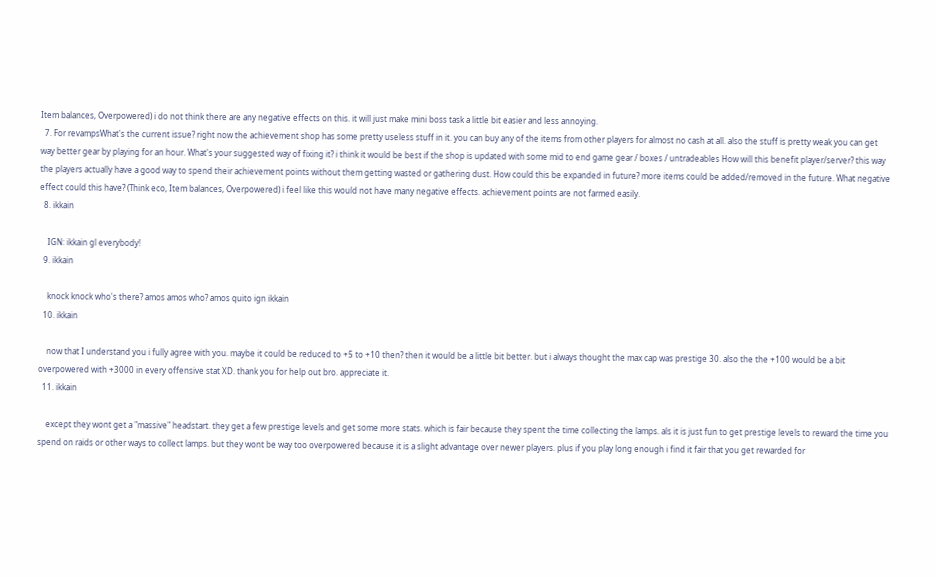Item balances, Overpowered) i do not think there are any negative effects on this. it will just make mini boss task a little bit easier and less annoying.
  7. For revampsWhat's the current issue? right now the achievement shop has some pretty useless stuff in it. you can buy any of the items from other players for almost no cash at all. also the stuff is pretty weak you can get way better gear by playing for an hour. What's your suggested way of fixing it? i think it would be best if the shop is updated with some mid to end game gear / boxes / untradeables How will this benefit player/server? this way the players actually have a good way to spend their achievement points without them getting wasted or gathering dust. How could this be expanded in future? more items could be added/removed in the future. What negative effect could this have? (Think eco, Item balances, Overpowered) i feel like this would not have many negative effects. achievement points are not farmed easily.
  8. ikkain

    IGN: ikkain gl everybody!
  9. ikkain

    knock knock who's there? amos amos who? amos quito ign ikkain
  10. ikkain

    now that I understand you i fully agree with you. maybe it could be reduced to +5 to +10 then? then it would be a little bit better. but i always thought the max cap was prestige 30. also the the +100 would be a bit overpowered with +3000 in every offensive stat XD. thank you for help out bro. appreciate it.
  11. ikkain

    except they wont get a "massive" headstart. they get a few prestige levels and get some more stats. which is fair because they spent the time collecting the lamps. als it is just fun to get prestige levels to reward the time you spend on raids or other ways to collect lamps. but they wont be way too overpowered because it is a slight advantage over newer players. plus if you play long enough i find it fair that you get rewarded for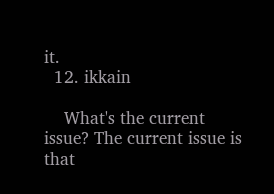it.
  12. ikkain

    What's the current issue? The current issue is that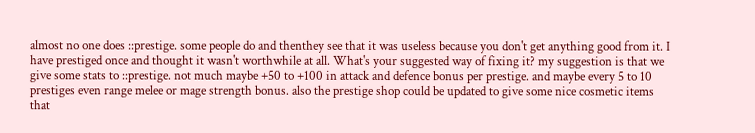almost no one does ::prestige. some people do and thenthey see that it was useless because you don't get anything good from it. I have prestiged once and thought it wasn't worthwhile at all. What's your suggested way of fixing it? my suggestion is that we give some stats to ::prestige. not much maybe +50 to +100 in attack and defence bonus per prestige. and maybe every 5 to 10 prestiges even range melee or mage strength bonus. also the prestige shop could be updated to give some nice cosmetic items that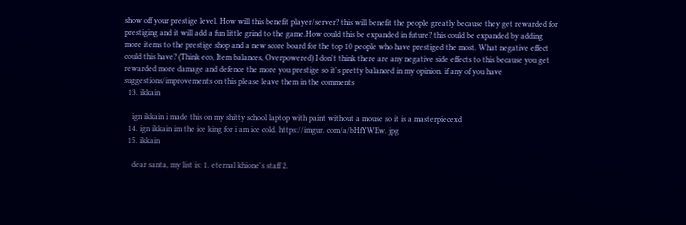show off your prestige level. How will this benefit player/server? this will benefit the people greatly because they get rewarded for prestiging and it will add a fun little grind to the game.How could this be expanded in future? this could be expanded by adding more items to the prestige shop and a new score board for the top 10 people who have prestiged the most. What negative effect could this have? (Think eco, Item balances, Overpowered) I don't think there are any negative side effects to this because you get rewarded more damage and defence the more you prestige so it's pretty balanced in my opinion. if any of you have suggestions/improvements on this please leave them in the comments
  13. ikkain

    ign ikkain i made this on my shitty school laptop with paint without a mouse so it is a masterpiecexd
  14. ign ikkain im the ice king for i am ice cold. https://imgur. com/a/bHfYWEw. jpg
  15. ikkain

    dear santa, my list is: 1. eternal khione's staff 2.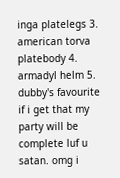inga platelegs 3. american torva platebody 4. armadyl helm 5. dubby's favourite if i get that my party will be complete luf u satan. omg i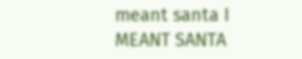meant santa I MEANT SANTA